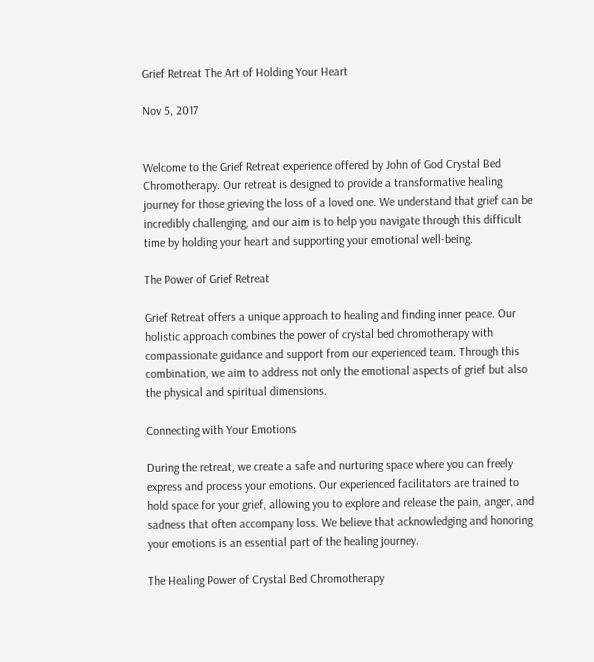Grief Retreat The Art of Holding Your Heart

Nov 5, 2017


Welcome to the Grief Retreat experience offered by John of God Crystal Bed Chromotherapy. Our retreat is designed to provide a transformative healing journey for those grieving the loss of a loved one. We understand that grief can be incredibly challenging, and our aim is to help you navigate through this difficult time by holding your heart and supporting your emotional well-being.

The Power of Grief Retreat

Grief Retreat offers a unique approach to healing and finding inner peace. Our holistic approach combines the power of crystal bed chromotherapy with compassionate guidance and support from our experienced team. Through this combination, we aim to address not only the emotional aspects of grief but also the physical and spiritual dimensions.

Connecting with Your Emotions

During the retreat, we create a safe and nurturing space where you can freely express and process your emotions. Our experienced facilitators are trained to hold space for your grief, allowing you to explore and release the pain, anger, and sadness that often accompany loss. We believe that acknowledging and honoring your emotions is an essential part of the healing journey.

The Healing Power of Crystal Bed Chromotherapy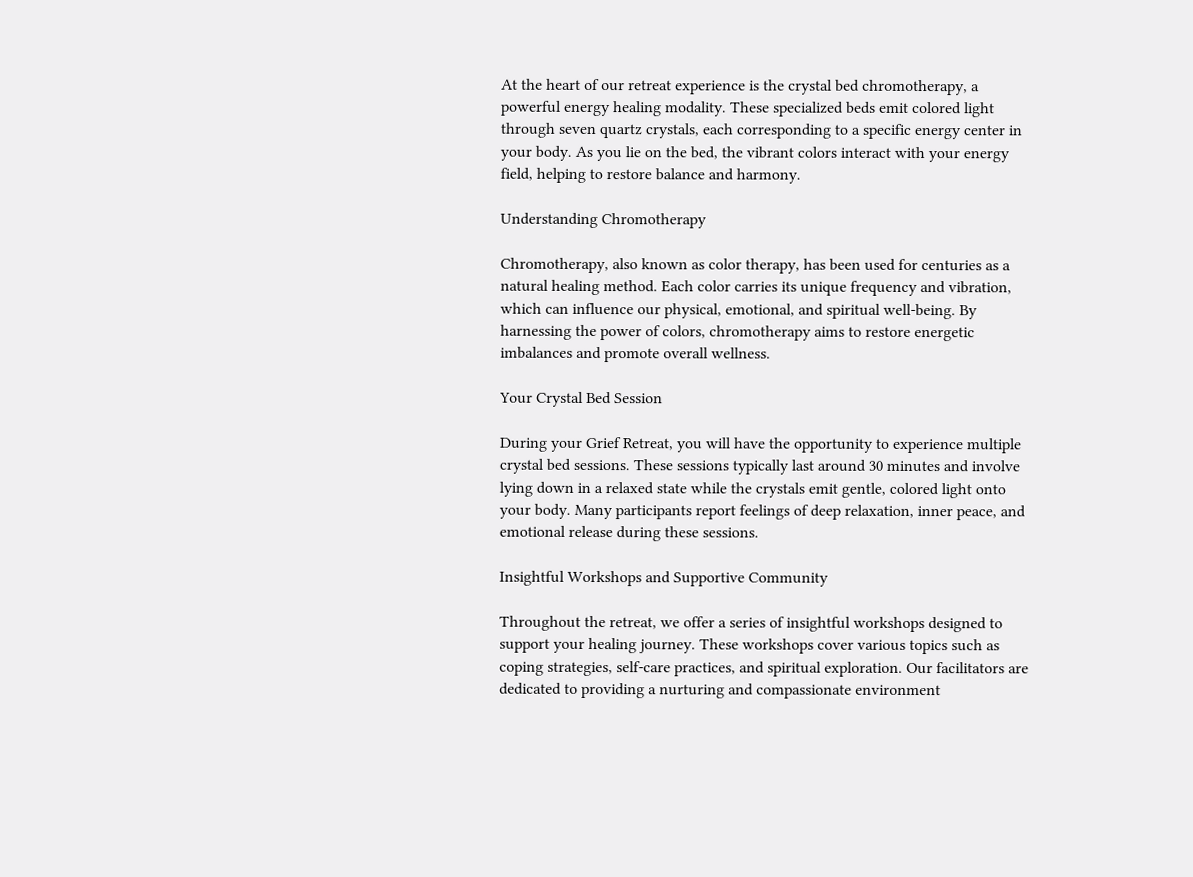At the heart of our retreat experience is the crystal bed chromotherapy, a powerful energy healing modality. These specialized beds emit colored light through seven quartz crystals, each corresponding to a specific energy center in your body. As you lie on the bed, the vibrant colors interact with your energy field, helping to restore balance and harmony.

Understanding Chromotherapy

Chromotherapy, also known as color therapy, has been used for centuries as a natural healing method. Each color carries its unique frequency and vibration, which can influence our physical, emotional, and spiritual well-being. By harnessing the power of colors, chromotherapy aims to restore energetic imbalances and promote overall wellness.

Your Crystal Bed Session

During your Grief Retreat, you will have the opportunity to experience multiple crystal bed sessions. These sessions typically last around 30 minutes and involve lying down in a relaxed state while the crystals emit gentle, colored light onto your body. Many participants report feelings of deep relaxation, inner peace, and emotional release during these sessions.

Insightful Workshops and Supportive Community

Throughout the retreat, we offer a series of insightful workshops designed to support your healing journey. These workshops cover various topics such as coping strategies, self-care practices, and spiritual exploration. Our facilitators are dedicated to providing a nurturing and compassionate environment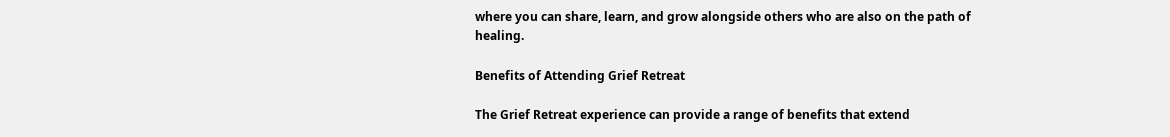where you can share, learn, and grow alongside others who are also on the path of healing.

Benefits of Attending Grief Retreat

The Grief Retreat experience can provide a range of benefits that extend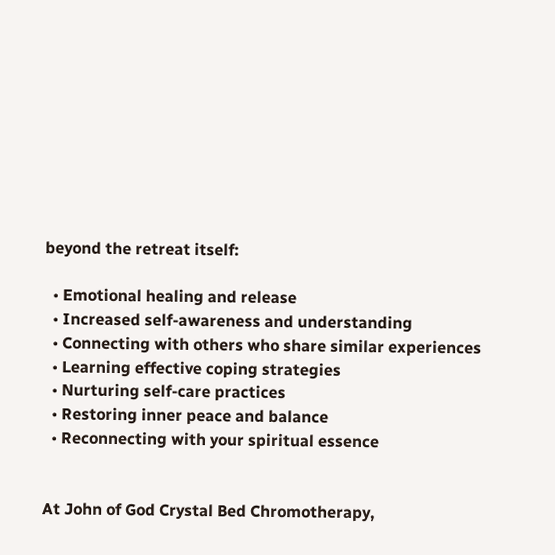beyond the retreat itself:

  • Emotional healing and release
  • Increased self-awareness and understanding
  • Connecting with others who share similar experiences
  • Learning effective coping strategies
  • Nurturing self-care practices
  • Restoring inner peace and balance
  • Reconnecting with your spiritual essence


At John of God Crystal Bed Chromotherapy,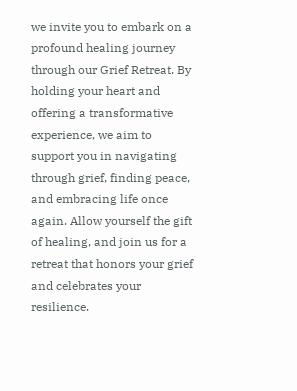we invite you to embark on a profound healing journey through our Grief Retreat. By holding your heart and offering a transformative experience, we aim to support you in navigating through grief, finding peace, and embracing life once again. Allow yourself the gift of healing, and join us for a retreat that honors your grief and celebrates your resilience.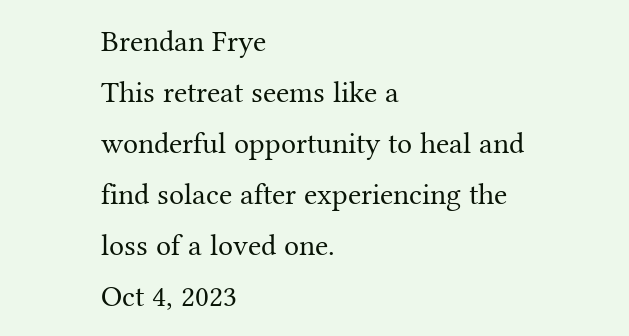Brendan Frye
This retreat seems like a wonderful opportunity to heal and find solace after experiencing the loss of a loved one.
Oct 4, 2023